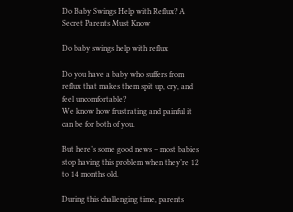Do Baby Swings Help with Reflux? A Secret Parents Must Know

Do baby swings help with reflux

Do you have a baby who suffers from reflux that makes them spit up, cry, and feel uncomfortable?
We know how frustrating and painful it can be for both of you.

But here’s some good news – most babies stop having this problem when they’re 12 to 14 months old.

During this challenging time, parents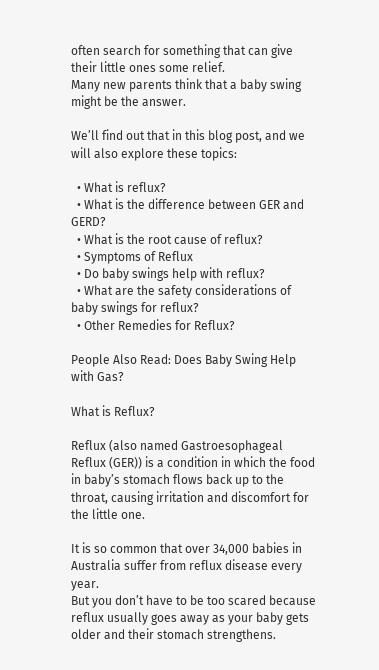often search for something that can give their little ones some relief.
Many new parents think that a baby swing might be the answer.

We’ll find out that in this blog post, and we will also explore these topics:

  • What is reflux?
  • What is the difference between GER and GERD?
  • What is the root cause of reflux?
  • Symptoms of Reflux
  • Do baby swings help with reflux?
  • What are the safety considerations of baby swings for reflux?
  • Other Remedies for Reflux?

People Also Read: Does Baby Swing Help with Gas?

What is Reflux?

Reflux (also named Gastroesophageal Reflux (GER)) is a condition in which the food in baby’s stomach flows back up to the throat, causing irritation and discomfort for the little one.

It is so common that over 34,000 babies in Australia suffer from reflux disease every year.
But you don’t have to be too scared because reflux usually goes away as your baby gets older and their stomach strengthens.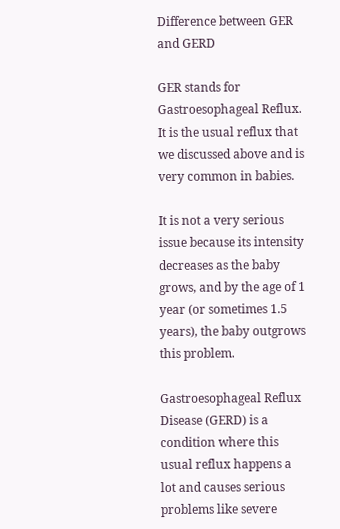Difference between GER and GERD

GER stands for Gastroesophageal Reflux.
It is the usual reflux that we discussed above and is very common in babies.

It is not a very serious issue because its intensity decreases as the baby grows, and by the age of 1 year (or sometimes 1.5 years), the baby outgrows this problem.

Gastroesophageal Reflux Disease (GERD) is a condition where this usual reflux happens a lot and causes serious problems like severe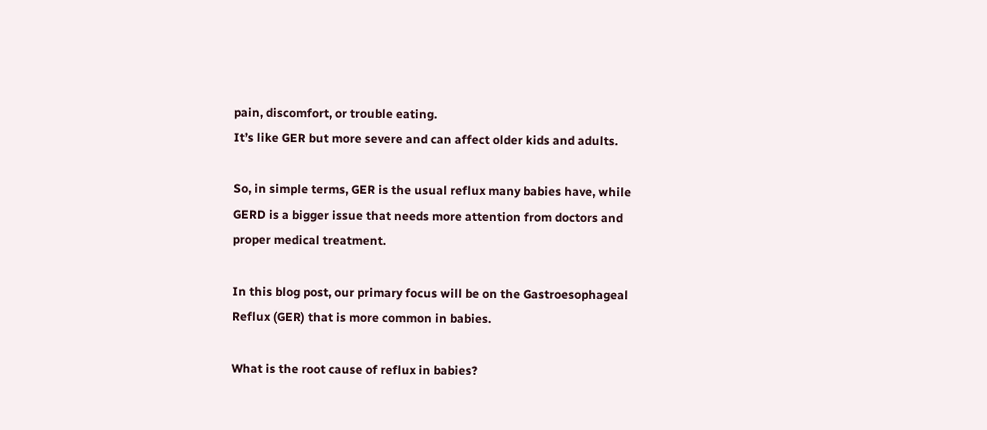pain, discomfort, or trouble eating.
It’s like GER but more severe and can affect older kids and adults.

So, in simple terms, GER is the usual reflux many babies have, while GERD is a bigger issue that needs more attention from doctors and proper medical treatment.

In this blog post, our primary focus will be on the Gastroesophageal Reflux (GER) that is more common in babies.

What is the root cause of reflux in babies?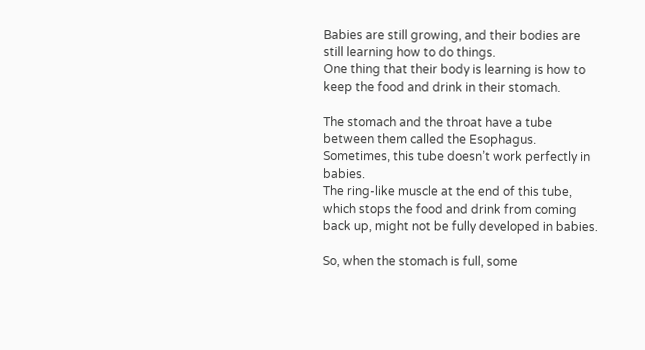Babies are still growing, and their bodies are still learning how to do things.
One thing that their body is learning is how to keep the food and drink in their stomach.

The stomach and the throat have a tube between them called the Esophagus.
Sometimes, this tube doesn’t work perfectly in babies.
The ring-like muscle at the end of this tube, which stops the food and drink from coming back up, might not be fully developed in babies.

So, when the stomach is full, some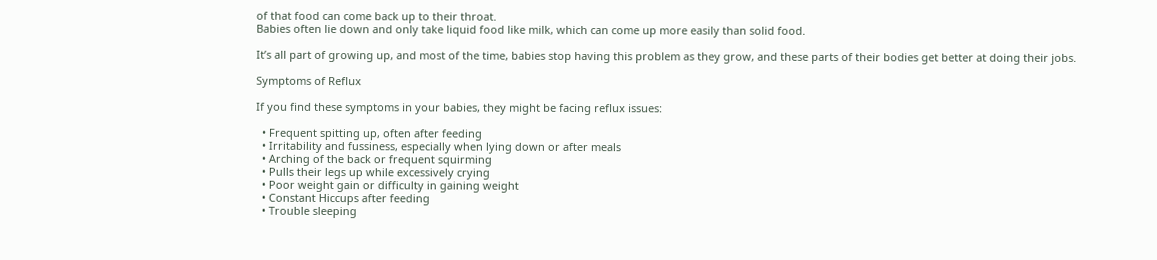of that food can come back up to their throat.
Babies often lie down and only take liquid food like milk, which can come up more easily than solid food.

It’s all part of growing up, and most of the time, babies stop having this problem as they grow, and these parts of their bodies get better at doing their jobs.

Symptoms of Reflux

If you find these symptoms in your babies, they might be facing reflux issues:

  • Frequent spitting up, often after feeding
  • Irritability and fussiness, especially when lying down or after meals
  • Arching of the back or frequent squirming
  • Pulls their legs up while excessively crying
  • Poor weight gain or difficulty in gaining weight
  • Constant Hiccups after feeding
  • Trouble sleeping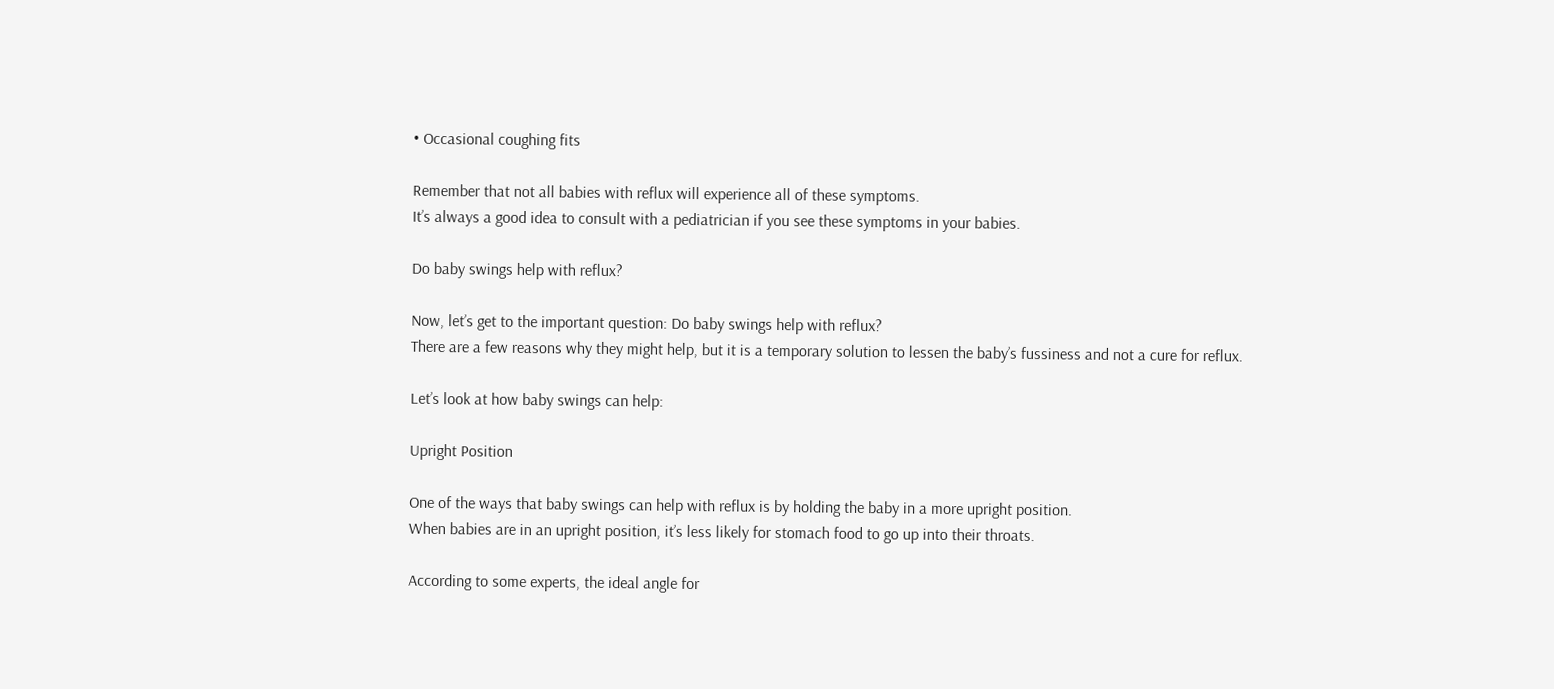• Occasional coughing fits

Remember that not all babies with reflux will experience all of these symptoms.
It’s always a good idea to consult with a pediatrician if you see these symptoms in your babies.

Do baby swings help with reflux?

Now, let’s get to the important question: Do baby swings help with reflux?
There are a few reasons why they might help, but it is a temporary solution to lessen the baby’s fussiness and not a cure for reflux.

Let’s look at how baby swings can help:

Upright Position

One of the ways that baby swings can help with reflux is by holding the baby in a more upright position.
When babies are in an upright position, it’s less likely for stomach food to go up into their throats.

According to some experts, the ideal angle for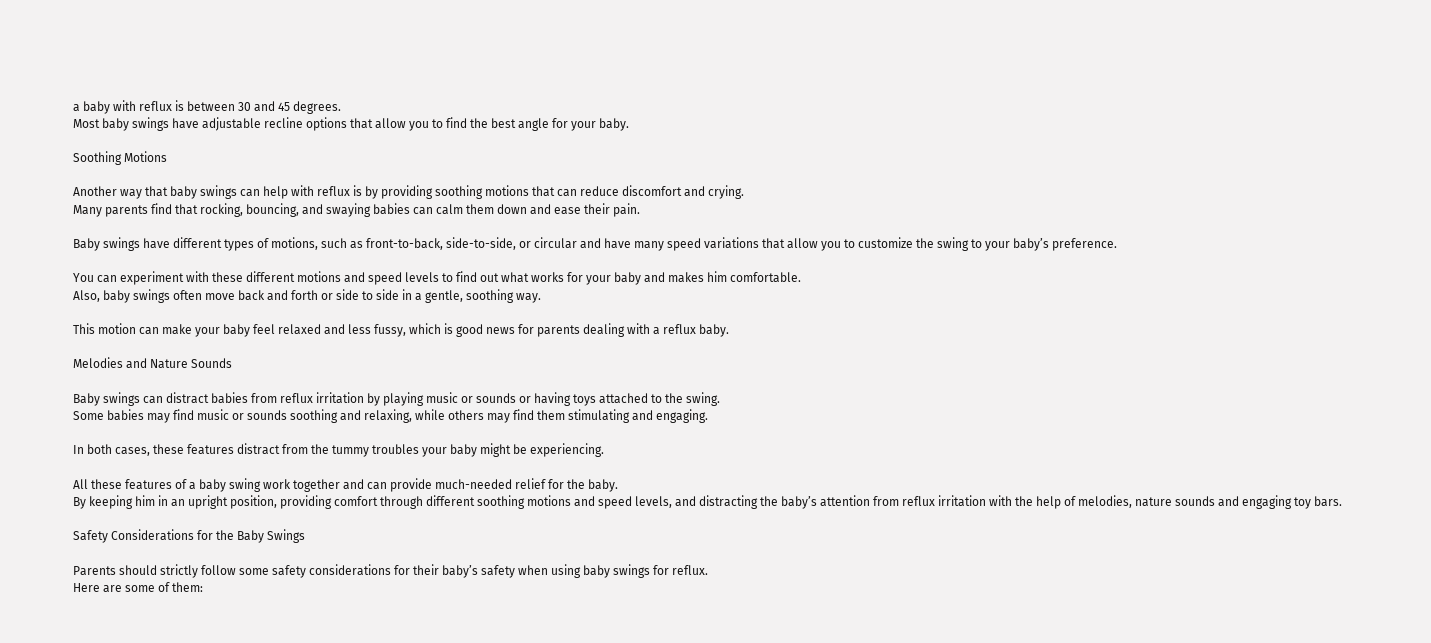a baby with reflux is between 30 and 45 degrees.
Most baby swings have adjustable recline options that allow you to find the best angle for your baby.

Soothing Motions

Another way that baby swings can help with reflux is by providing soothing motions that can reduce discomfort and crying.
Many parents find that rocking, bouncing, and swaying babies can calm them down and ease their pain.

Baby swings have different types of motions, such as front-to-back, side-to-side, or circular and have many speed variations that allow you to customize the swing to your baby’s preference.

You can experiment with these different motions and speed levels to find out what works for your baby and makes him comfortable.
Also, baby swings often move back and forth or side to side in a gentle, soothing way.

This motion can make your baby feel relaxed and less fussy, which is good news for parents dealing with a reflux baby.

Melodies and Nature Sounds

Baby swings can distract babies from reflux irritation by playing music or sounds or having toys attached to the swing.
Some babies may find music or sounds soothing and relaxing, while others may find them stimulating and engaging.

In both cases, these features distract from the tummy troubles your baby might be experiencing.

All these features of a baby swing work together and can provide much-needed relief for the baby.
By keeping him in an upright position, providing comfort through different soothing motions and speed levels, and distracting the baby’s attention from reflux irritation with the help of melodies, nature sounds and engaging toy bars.

Safety Considerations for the Baby Swings

Parents should strictly follow some safety considerations for their baby’s safety when using baby swings for reflux.
Here are some of them: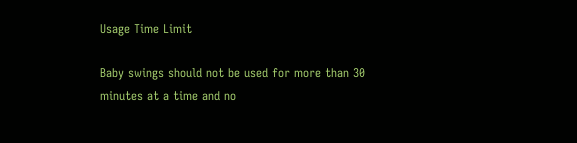Usage Time Limit

Baby swings should not be used for more than 30 minutes at a time and no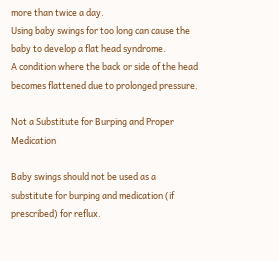more than twice a day.
Using baby swings for too long can cause the baby to develop a flat head syndrome.
A condition where the back or side of the head becomes flattened due to prolonged pressure.

Not a Substitute for Burping and Proper Medication

Baby swings should not be used as a substitute for burping and medication (if prescribed) for reflux.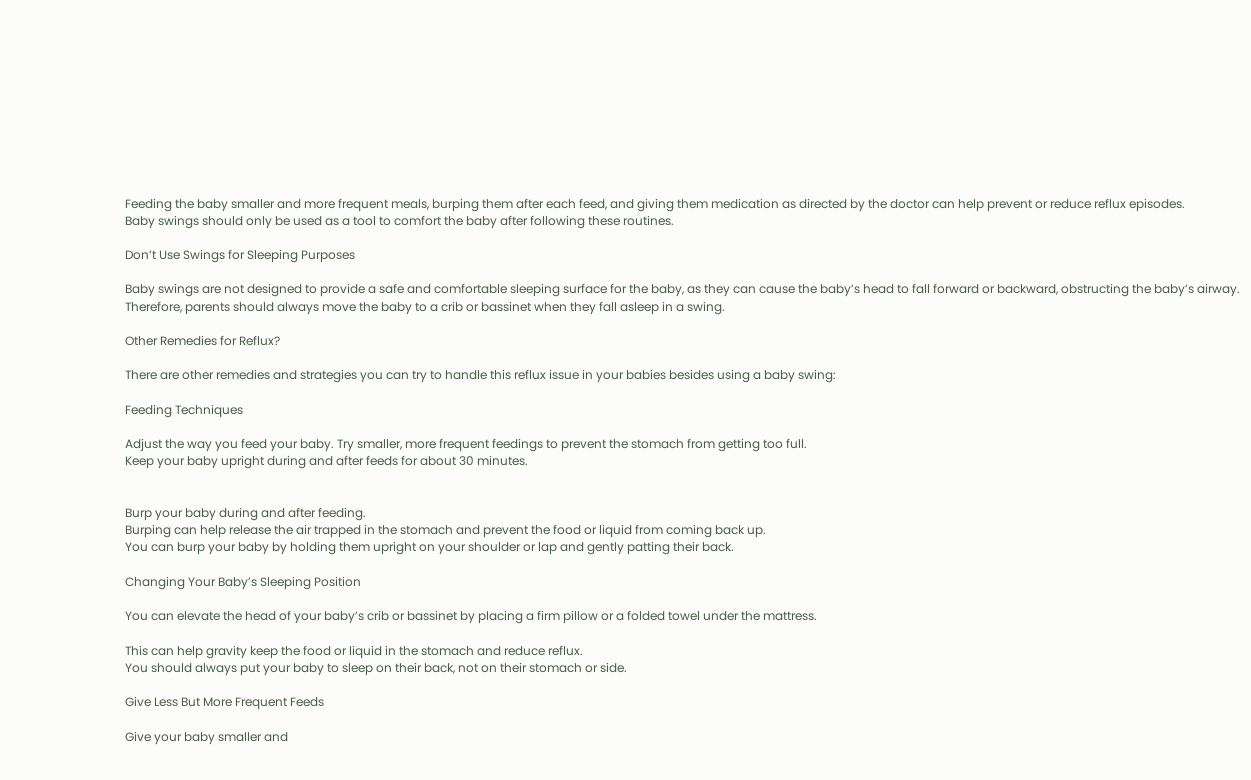Feeding the baby smaller and more frequent meals, burping them after each feed, and giving them medication as directed by the doctor can help prevent or reduce reflux episodes.
Baby swings should only be used as a tool to comfort the baby after following these routines.

Don’t Use Swings for Sleeping Purposes

Baby swings are not designed to provide a safe and comfortable sleeping surface for the baby, as they can cause the baby’s head to fall forward or backward, obstructing the baby’s airway.
Therefore, parents should always move the baby to a crib or bassinet when they fall asleep in a swing.

Other Remedies for Reflux?

There are other remedies and strategies you can try to handle this reflux issue in your babies besides using a baby swing:

Feeding Techniques

Adjust the way you feed your baby. Try smaller, more frequent feedings to prevent the stomach from getting too full.
Keep your baby upright during and after feeds for about 30 minutes.


Burp your baby during and after feeding.
Burping can help release the air trapped in the stomach and prevent the food or liquid from coming back up.
You can burp your baby by holding them upright on your shoulder or lap and gently patting their back.

Changing Your Baby’s Sleeping Position

You can elevate the head of your baby’s crib or bassinet by placing a firm pillow or a folded towel under the mattress.

This can help gravity keep the food or liquid in the stomach and reduce reflux.
You should always put your baby to sleep on their back, not on their stomach or side.

Give Less But More Frequent Feeds

Give your baby smaller and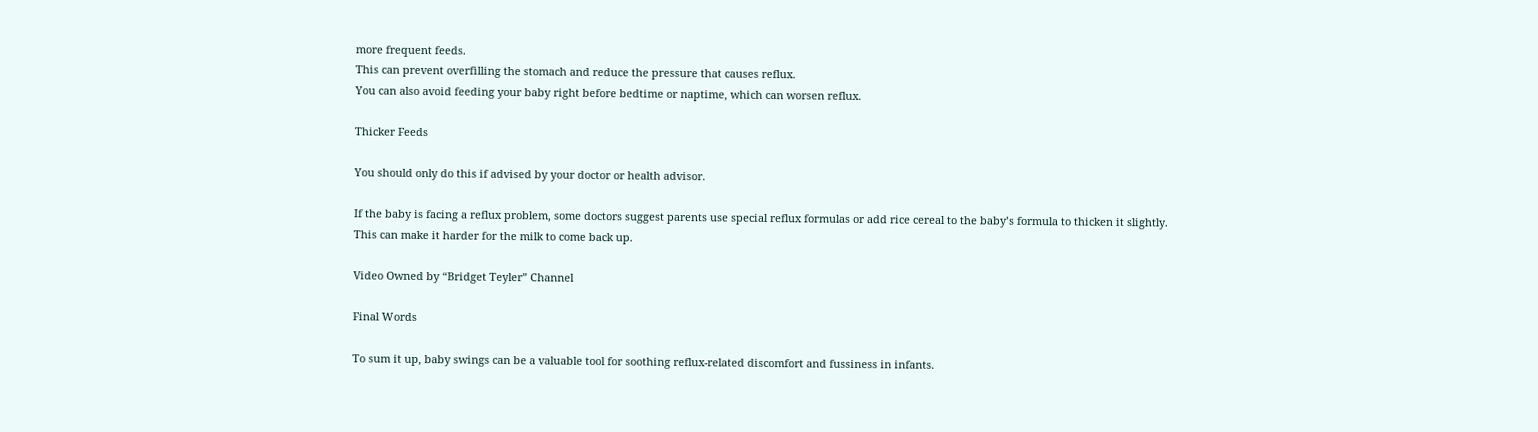more frequent feeds.
This can prevent overfilling the stomach and reduce the pressure that causes reflux.
You can also avoid feeding your baby right before bedtime or naptime, which can worsen reflux.

Thicker Feeds

You should only do this if advised by your doctor or health advisor.

If the baby is facing a reflux problem, some doctors suggest parents use special reflux formulas or add rice cereal to the baby’s formula to thicken it slightly.
This can make it harder for the milk to come back up.

Video Owned by “Bridget Teyler” Channel

Final Words

To sum it up, baby swings can be a valuable tool for soothing reflux-related discomfort and fussiness in infants.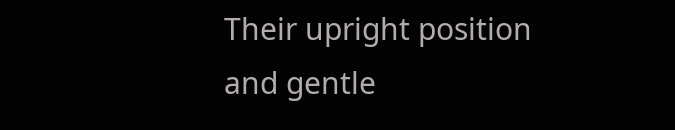Their upright position and gentle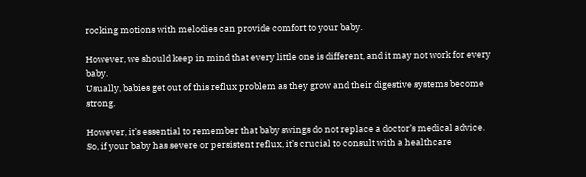rocking motions with melodies can provide comfort to your baby.

However, we should keep in mind that every little one is different, and it may not work for every baby.
Usually, babies get out of this reflux problem as they grow and their digestive systems become strong.

However, it’s essential to remember that baby swings do not replace a doctor’s medical advice.
So, if your baby has severe or persistent reflux, it’s crucial to consult with a healthcare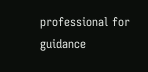professional for guidance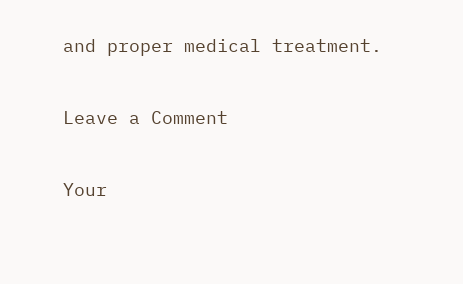and proper medical treatment.

Leave a Comment

Your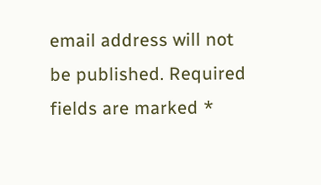email address will not be published. Required fields are marked *